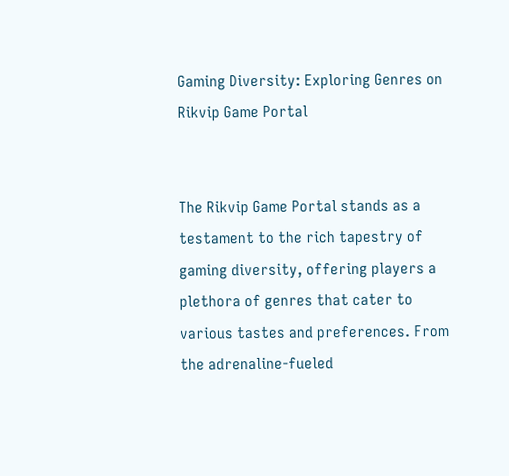Gaming Diversity: Exploring Genres on Rikvip Game Portal


The Rikvip Game Portal stands as a testament to the rich tapestry of gaming diversity, offering players a plethora of genres that cater to various tastes and preferences. From the adrenaline-fueled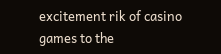excitement rik of casino games to the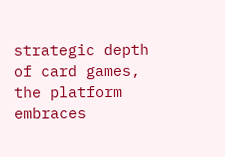strategic depth of card games, the platform embraces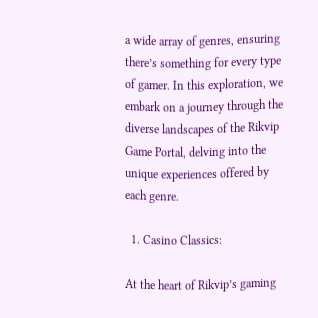a wide array of genres, ensuring there’s something for every type of gamer. In this exploration, we embark on a journey through the diverse landscapes of the Rikvip Game Portal, delving into the unique experiences offered by each genre.

  1. Casino Classics:

At the heart of Rikvip’s gaming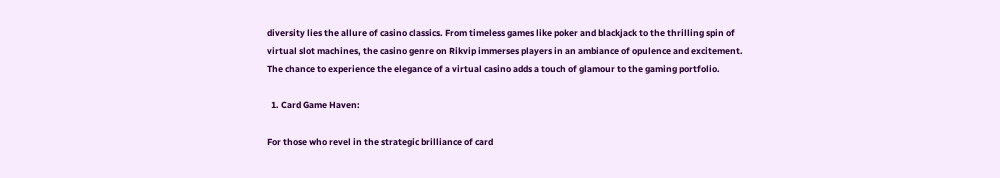diversity lies the allure of casino classics. From timeless games like poker and blackjack to the thrilling spin of virtual slot machines, the casino genre on Rikvip immerses players in an ambiance of opulence and excitement. The chance to experience the elegance of a virtual casino adds a touch of glamour to the gaming portfolio.

  1. Card Game Haven:

For those who revel in the strategic brilliance of card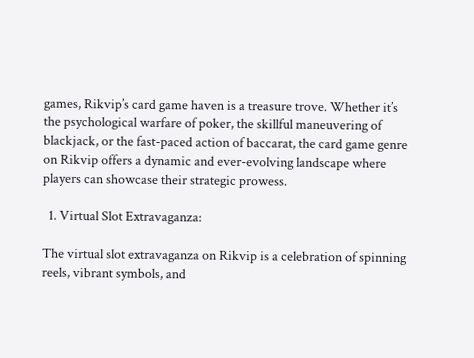games, Rikvip’s card game haven is a treasure trove. Whether it’s the psychological warfare of poker, the skillful maneuvering of blackjack, or the fast-paced action of baccarat, the card game genre on Rikvip offers a dynamic and ever-evolving landscape where players can showcase their strategic prowess.

  1. Virtual Slot Extravaganza:

The virtual slot extravaganza on Rikvip is a celebration of spinning reels, vibrant symbols, and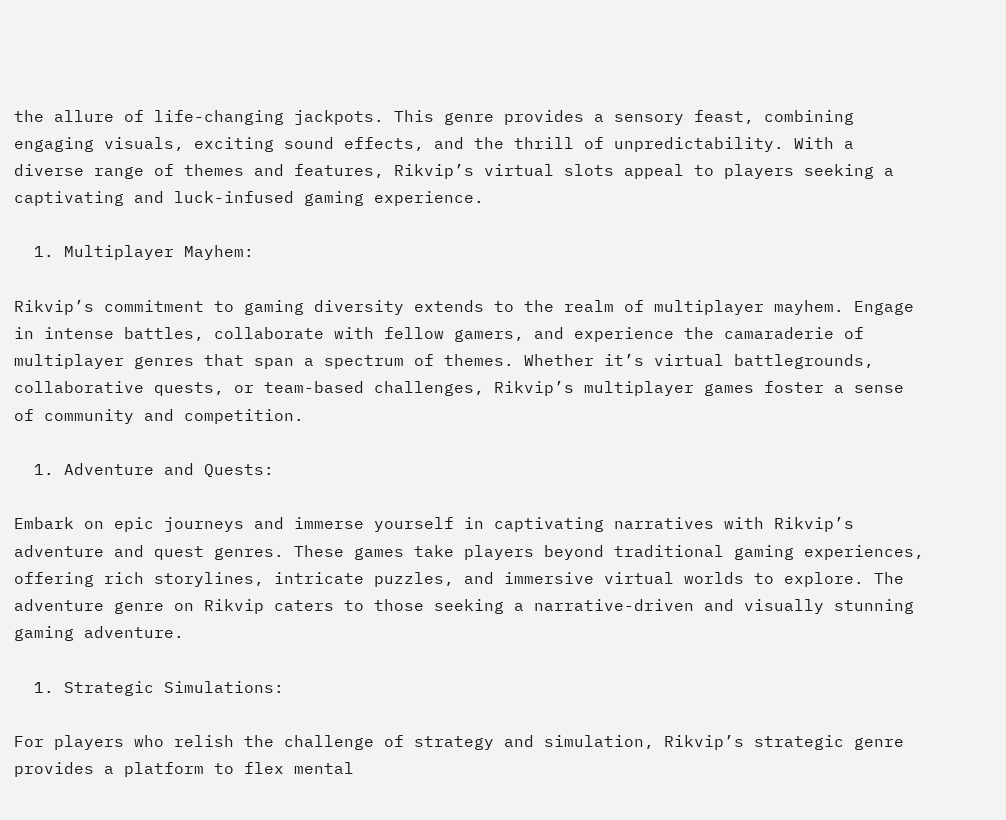the allure of life-changing jackpots. This genre provides a sensory feast, combining engaging visuals, exciting sound effects, and the thrill of unpredictability. With a diverse range of themes and features, Rikvip’s virtual slots appeal to players seeking a captivating and luck-infused gaming experience.

  1. Multiplayer Mayhem:

Rikvip’s commitment to gaming diversity extends to the realm of multiplayer mayhem. Engage in intense battles, collaborate with fellow gamers, and experience the camaraderie of multiplayer genres that span a spectrum of themes. Whether it’s virtual battlegrounds, collaborative quests, or team-based challenges, Rikvip’s multiplayer games foster a sense of community and competition.

  1. Adventure and Quests:

Embark on epic journeys and immerse yourself in captivating narratives with Rikvip’s adventure and quest genres. These games take players beyond traditional gaming experiences, offering rich storylines, intricate puzzles, and immersive virtual worlds to explore. The adventure genre on Rikvip caters to those seeking a narrative-driven and visually stunning gaming adventure.

  1. Strategic Simulations:

For players who relish the challenge of strategy and simulation, Rikvip’s strategic genre provides a platform to flex mental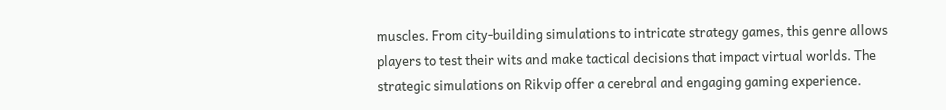muscles. From city-building simulations to intricate strategy games, this genre allows players to test their wits and make tactical decisions that impact virtual worlds. The strategic simulations on Rikvip offer a cerebral and engaging gaming experience.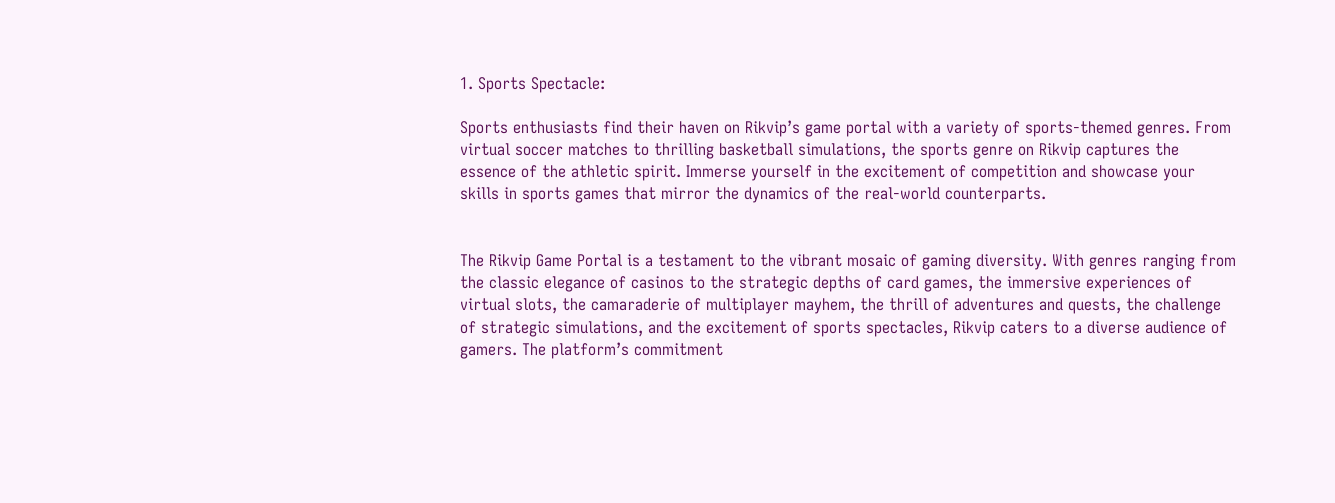1. Sports Spectacle:

Sports enthusiasts find their haven on Rikvip’s game portal with a variety of sports-themed genres. From virtual soccer matches to thrilling basketball simulations, the sports genre on Rikvip captures the essence of the athletic spirit. Immerse yourself in the excitement of competition and showcase your skills in sports games that mirror the dynamics of the real-world counterparts.


The Rikvip Game Portal is a testament to the vibrant mosaic of gaming diversity. With genres ranging from the classic elegance of casinos to the strategic depths of card games, the immersive experiences of virtual slots, the camaraderie of multiplayer mayhem, the thrill of adventures and quests, the challenge of strategic simulations, and the excitement of sports spectacles, Rikvip caters to a diverse audience of gamers. The platform’s commitment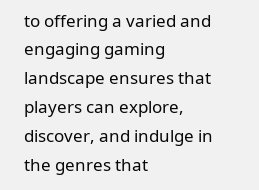to offering a varied and engaging gaming landscape ensures that players can explore, discover, and indulge in the genres that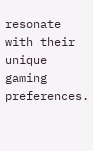resonate with their unique gaming preferences.